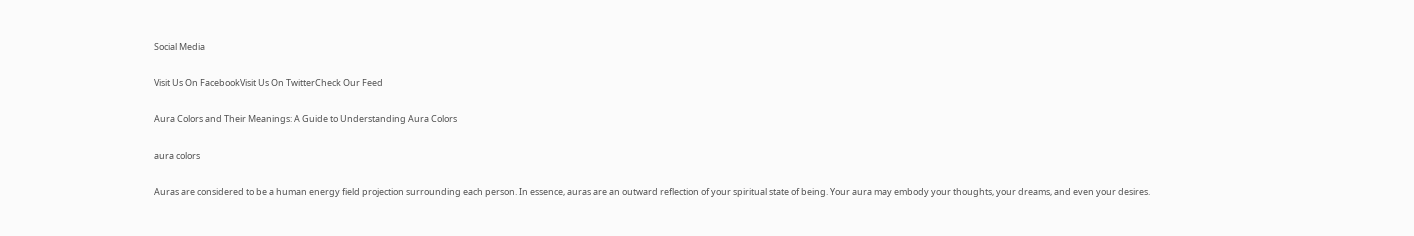Social Media

Visit Us On FacebookVisit Us On TwitterCheck Our Feed

Aura Colors and Their Meanings: A Guide to Understanding Aura Colors

aura colors

Auras are considered to be a human energy field projection surrounding each person. In essence, auras are an outward reflection of your spiritual state of being. Your aura may embody your thoughts, your dreams, and even your desires.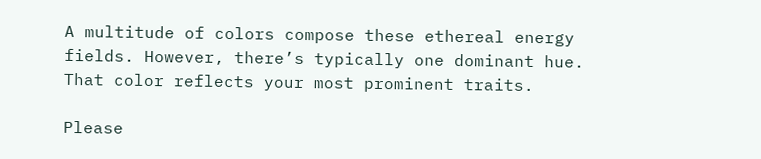A multitude of colors compose these ethereal energy fields. However, there’s typically one dominant hue. That color reflects your most prominent traits.

Please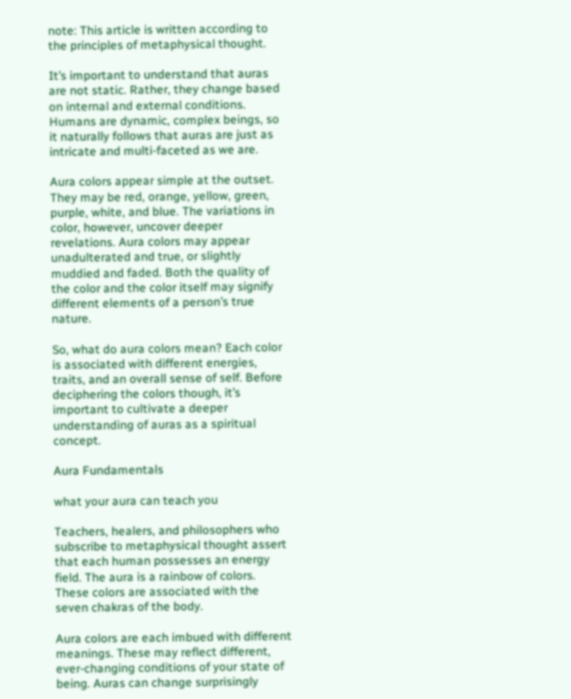note: This article is written according to the principles of metaphysical thought.

It’s important to understand that auras are not static. Rather, they change based on internal and external conditions. Humans are dynamic, complex beings, so it naturally follows that auras are just as intricate and multi-faceted as we are.

Aura colors appear simple at the outset. They may be red, orange, yellow, green, purple, white, and blue. The variations in color, however, uncover deeper revelations. Aura colors may appear unadulterated and true, or slightly muddied and faded. Both the quality of the color and the color itself may signify different elements of a person’s true nature.

So, what do aura colors mean? Each color is associated with different energies, traits, and an overall sense of self. Before deciphering the colors though, it’s important to cultivate a deeper understanding of auras as a spiritual concept.

Aura Fundamentals

what your aura can teach you

Teachers, healers, and philosophers who subscribe to metaphysical thought assert that each human possesses an energy field. The aura is a rainbow of colors. These colors are associated with the seven chakras of the body.

Aura colors are each imbued with different meanings. These may reflect different, ever-changing conditions of your state of being. Auras can change surprisingly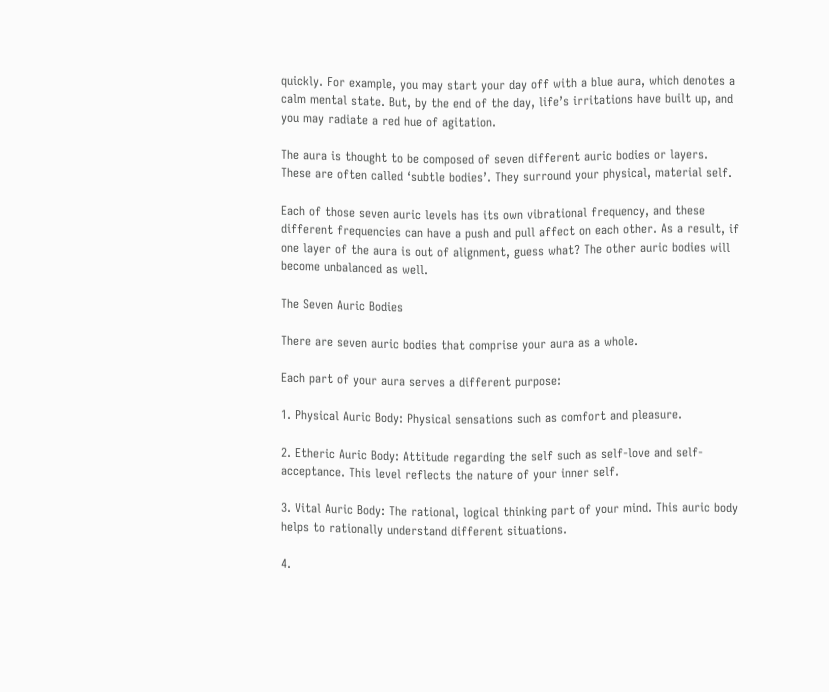quickly. For example, you may start your day off with a blue aura, which denotes a calm mental state. But, by the end of the day, life’s irritations have built up, and you may radiate a red hue of agitation.

The aura is thought to be composed of seven different auric bodies or layers. These are often called ‘subtle bodies’. They surround your physical, material self.

Each of those seven auric levels has its own vibrational frequency, and these different frequencies can have a push and pull affect on each other. As a result, if one layer of the aura is out of alignment, guess what? The other auric bodies will become unbalanced as well.

The Seven Auric Bodies

There are seven auric bodies that comprise your aura as a whole.

Each part of your aura serves a different purpose:

1. Physical Auric Body: Physical sensations such as comfort and pleasure.

2. Etheric Auric Body: Attitude regarding the self such as self-love and self-acceptance. This level reflects the nature of your inner self.

3. Vital Auric Body: The rational, logical thinking part of your mind. This auric body helps to rationally understand different situations.

4.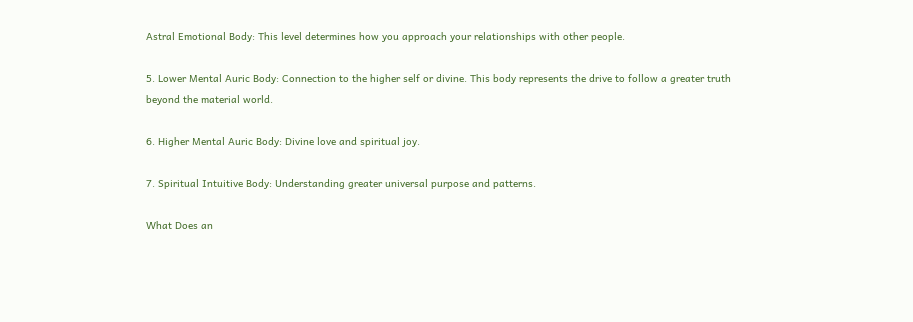Astral Emotional Body: This level determines how you approach your relationships with other people.

5. Lower Mental Auric Body: Connection to the higher self or divine. This body represents the drive to follow a greater truth beyond the material world.

6. Higher Mental Auric Body: Divine love and spiritual joy.

7. Spiritual Intuitive Body: Understanding greater universal purpose and patterns.

What Does an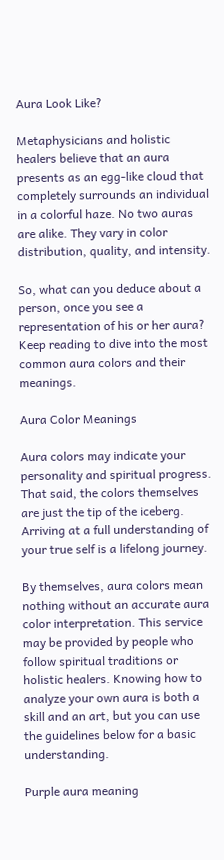Aura Look Like?

Metaphysicians and holistic healers believe that an aura presents as an egg-like cloud that completely surrounds an individual in a colorful haze. No two auras are alike. They vary in color distribution, quality, and intensity.

So, what can you deduce about a person, once you see a representation of his or her aura? Keep reading to dive into the most common aura colors and their meanings.

Aura Color Meanings

Aura colors may indicate your personality and spiritual progress. That said, the colors themselves are just the tip of the iceberg. Arriving at a full understanding of your true self is a lifelong journey.

By themselves, aura colors mean nothing without an accurate aura color interpretation. This service may be provided by people who follow spiritual traditions or holistic healers. Knowing how to analyze your own aura is both a skill and an art, but you can use the guidelines below for a basic understanding.

Purple aura meaning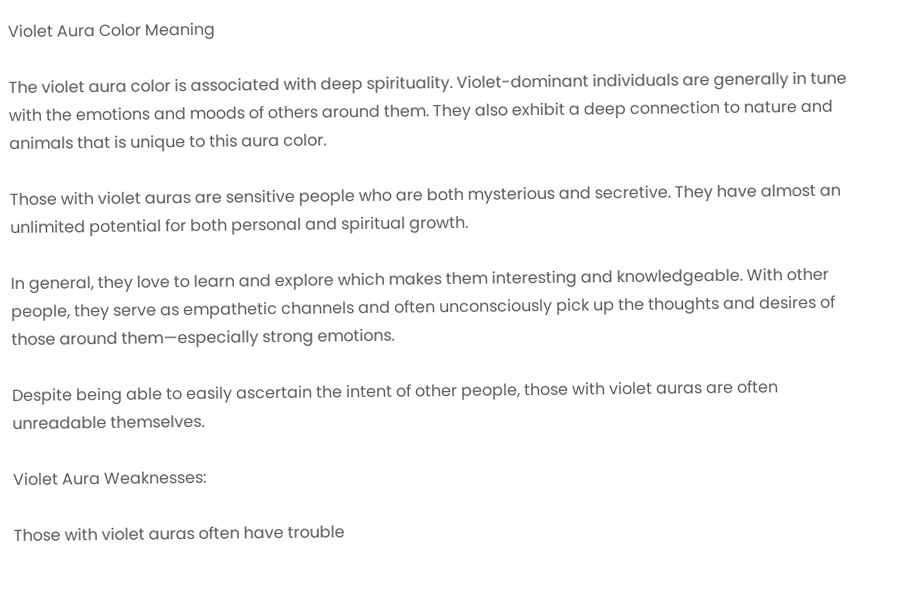Violet Aura Color Meaning

The violet aura color is associated with deep spirituality. Violet-dominant individuals are generally in tune with the emotions and moods of others around them. They also exhibit a deep connection to nature and animals that is unique to this aura color.

Those with violet auras are sensitive people who are both mysterious and secretive. They have almost an unlimited potential for both personal and spiritual growth.

In general, they love to learn and explore which makes them interesting and knowledgeable. With other people, they serve as empathetic channels and often unconsciously pick up the thoughts and desires of those around them—especially strong emotions.

Despite being able to easily ascertain the intent of other people, those with violet auras are often unreadable themselves.

Violet Aura Weaknesses:

Those with violet auras often have trouble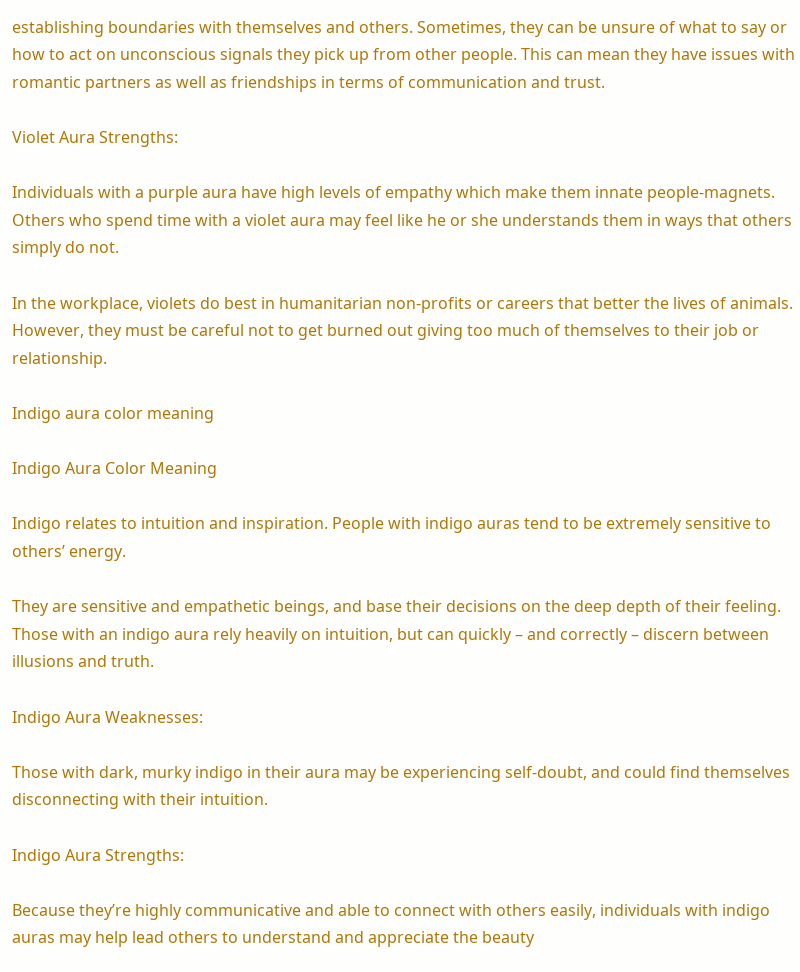establishing boundaries with themselves and others. Sometimes, they can be unsure of what to say or how to act on unconscious signals they pick up from other people. This can mean they have issues with romantic partners as well as friendships in terms of communication and trust.

Violet Aura Strengths:

Individuals with a purple aura have high levels of empathy which make them innate people-magnets. Others who spend time with a violet aura may feel like he or she understands them in ways that others simply do not.

In the workplace, violets do best in humanitarian non-profits or careers that better the lives of animals. However, they must be careful not to get burned out giving too much of themselves to their job or relationship.

Indigo aura color meaning

Indigo Aura Color Meaning

Indigo relates to intuition and inspiration. People with indigo auras tend to be extremely sensitive to others’ energy.

They are sensitive and empathetic beings, and base their decisions on the deep depth of their feeling. Those with an indigo aura rely heavily on intuition, but can quickly – and correctly – discern between illusions and truth.

Indigo Aura Weaknesses:

Those with dark, murky indigo in their aura may be experiencing self-doubt, and could find themselves disconnecting with their intuition.

Indigo Aura Strengths:

Because they’re highly communicative and able to connect with others easily, individuals with indigo auras may help lead others to understand and appreciate the beauty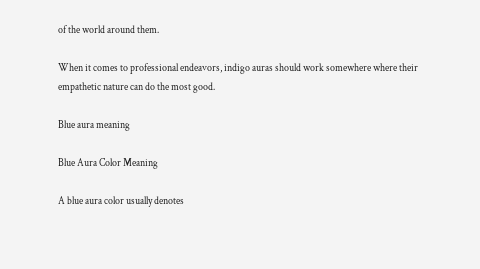of the world around them.

When it comes to professional endeavors, indigo auras should work somewhere where their empathetic nature can do the most good.

Blue aura meaning

Blue Aura Color Meaning

A blue aura color usually denotes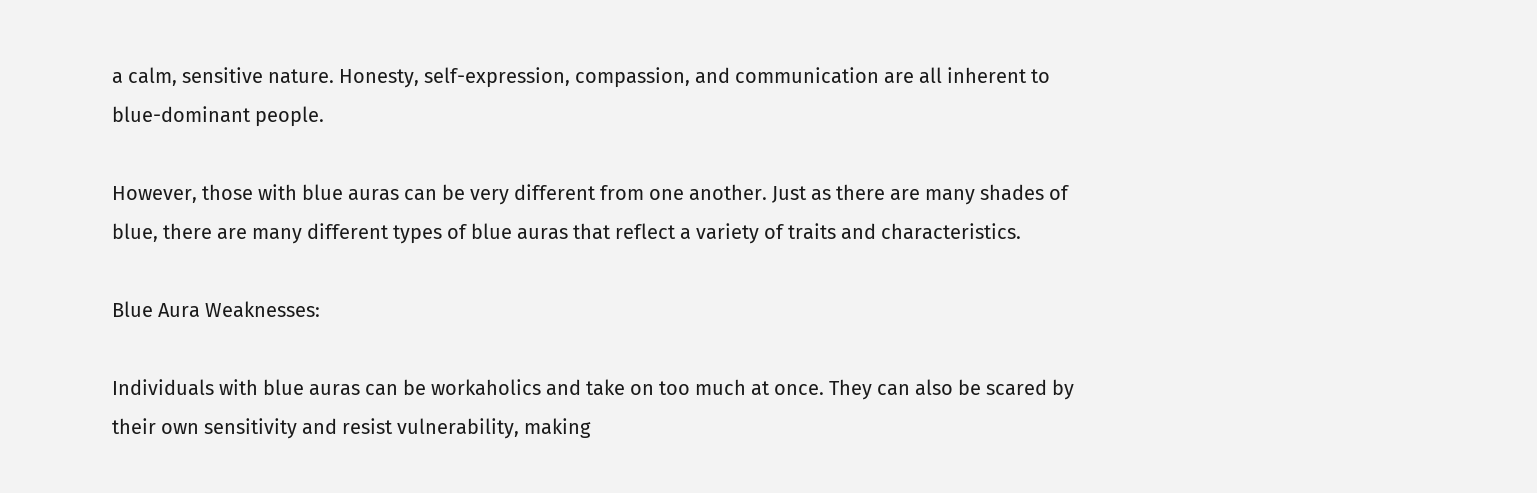a calm, sensitive nature. Honesty, self-expression, compassion, and communication are all inherent to blue-dominant people.

However, those with blue auras can be very different from one another. Just as there are many shades of blue, there are many different types of blue auras that reflect a variety of traits and characteristics.

Blue Aura Weaknesses:

Individuals with blue auras can be workaholics and take on too much at once. They can also be scared by their own sensitivity and resist vulnerability, making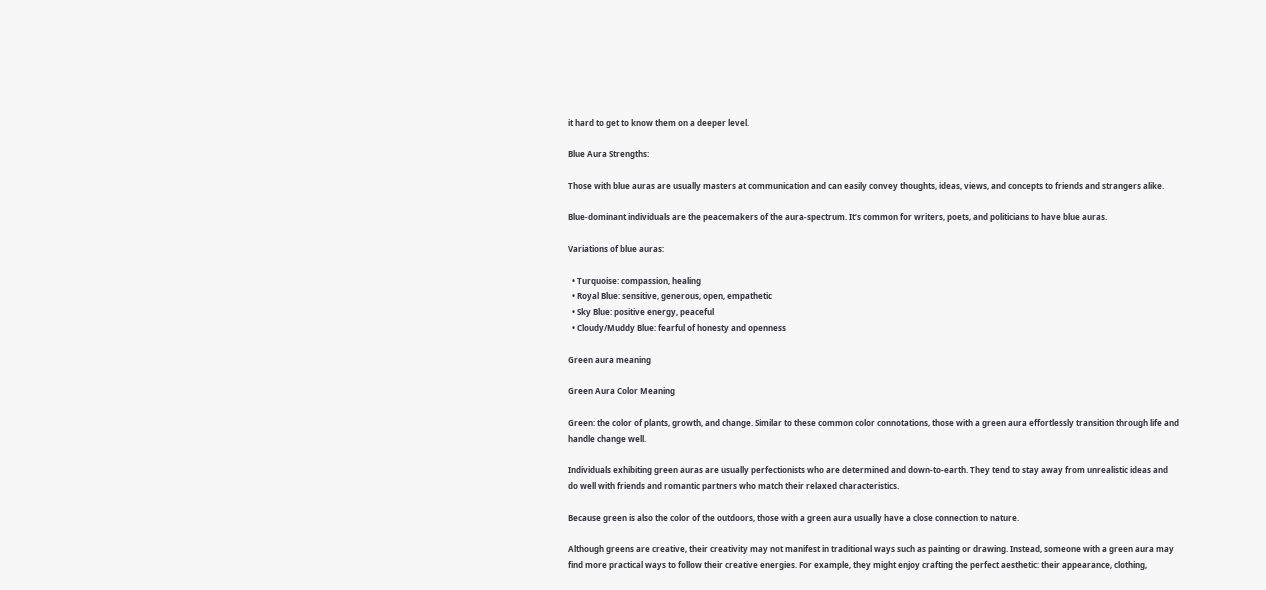it hard to get to know them on a deeper level.

Blue Aura Strengths:

Those with blue auras are usually masters at communication and can easily convey thoughts, ideas, views, and concepts to friends and strangers alike.

Blue-dominant individuals are the peacemakers of the aura-spectrum. It’s common for writers, poets, and politicians to have blue auras.

Variations of blue auras:

  • Turquoise: compassion, healing
  • Royal Blue: sensitive, generous, open, empathetic
  • Sky Blue: positive energy, peaceful
  • Cloudy/Muddy Blue: fearful of honesty and openness

Green aura meaning

Green Aura Color Meaning

Green: the color of plants, growth, and change. Similar to these common color connotations, those with a green aura effortlessly transition through life and handle change well.

Individuals exhibiting green auras are usually perfectionists who are determined and down-to-earth. They tend to stay away from unrealistic ideas and do well with friends and romantic partners who match their relaxed characteristics.

Because green is also the color of the outdoors, those with a green aura usually have a close connection to nature.

Although greens are creative, their creativity may not manifest in traditional ways such as painting or drawing. Instead, someone with a green aura may find more practical ways to follow their creative energies. For example, they might enjoy crafting the perfect aesthetic: their appearance, clothing,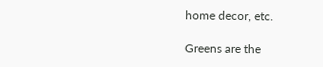home decor, etc.

Greens are the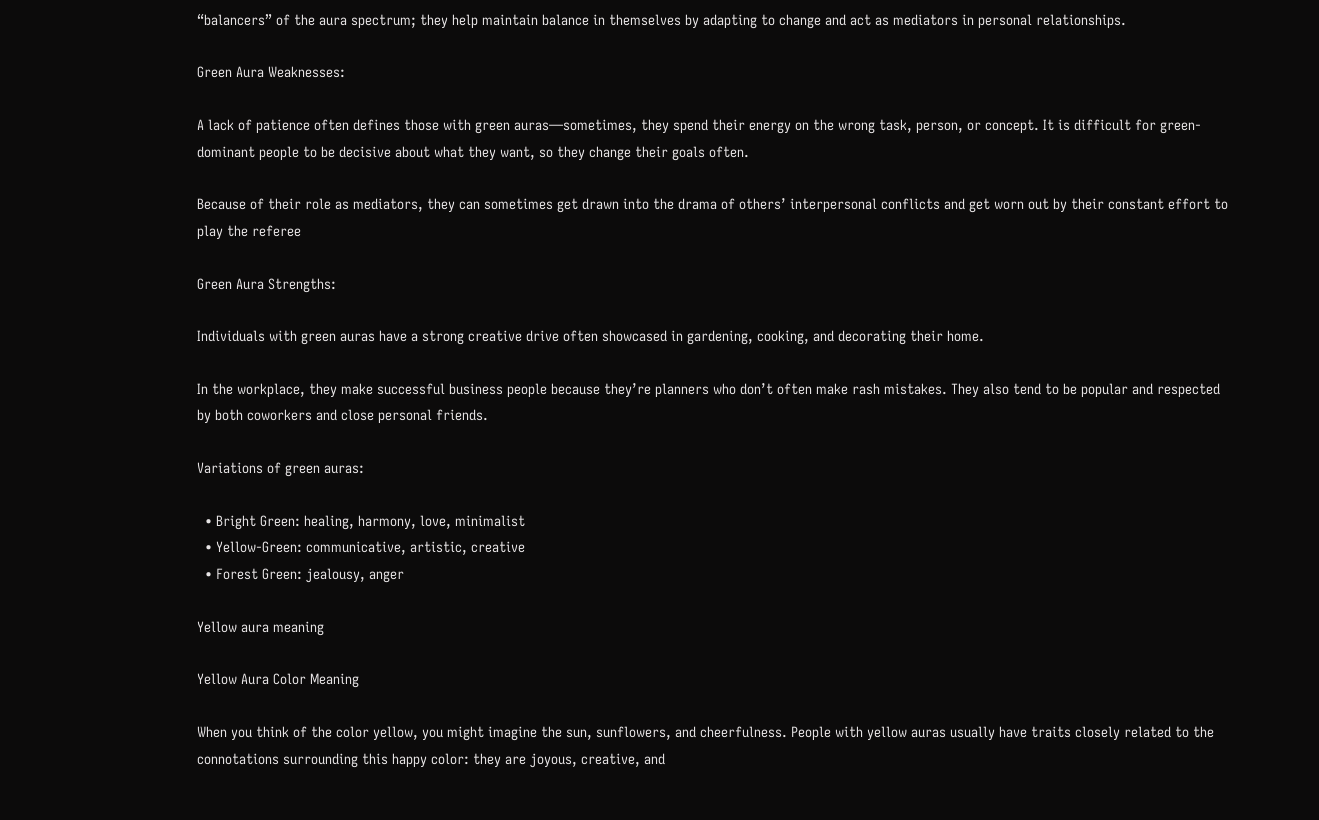“balancers” of the aura spectrum; they help maintain balance in themselves by adapting to change and act as mediators in personal relationships.

Green Aura Weaknesses:

A lack of patience often defines those with green auras—sometimes, they spend their energy on the wrong task, person, or concept. It is difficult for green-dominant people to be decisive about what they want, so they change their goals often.

Because of their role as mediators, they can sometimes get drawn into the drama of others’ interpersonal conflicts and get worn out by their constant effort to play the referee

Green Aura Strengths:

Individuals with green auras have a strong creative drive often showcased in gardening, cooking, and decorating their home.

In the workplace, they make successful business people because they’re planners who don’t often make rash mistakes. They also tend to be popular and respected by both coworkers and close personal friends.

Variations of green auras:

  • Bright Green: healing, harmony, love, minimalist
  • Yellow-Green: communicative, artistic, creative
  • Forest Green: jealousy, anger

Yellow aura meaning

Yellow Aura Color Meaning

When you think of the color yellow, you might imagine the sun, sunflowers, and cheerfulness. People with yellow auras usually have traits closely related to the connotations surrounding this happy color: they are joyous, creative, and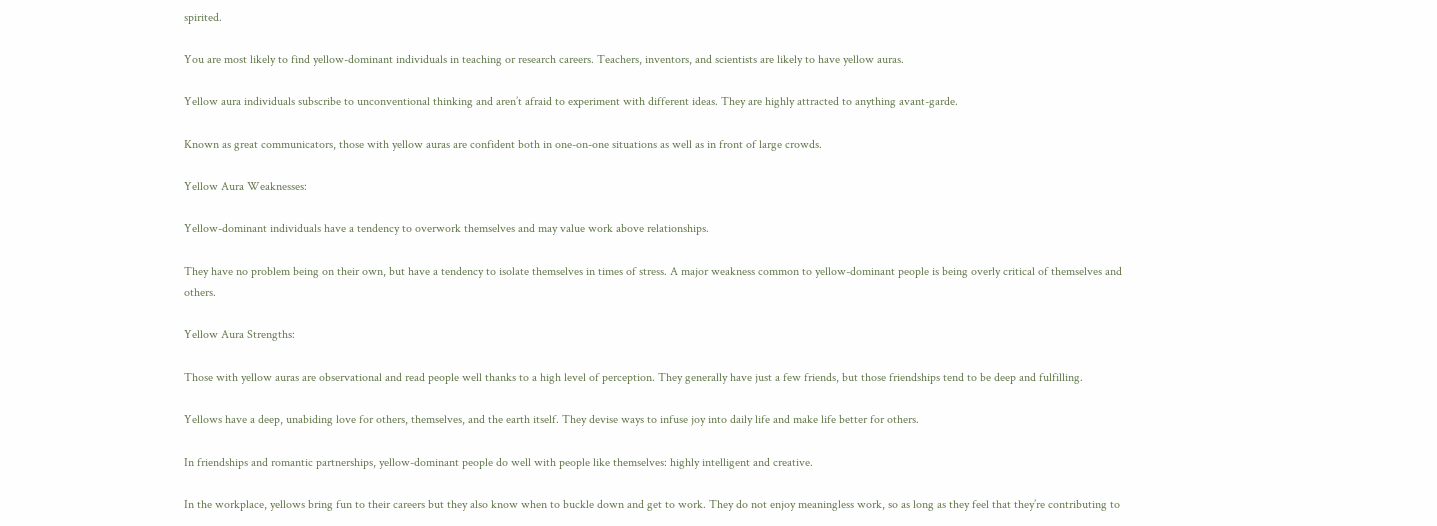spirited.

You are most likely to find yellow-dominant individuals in teaching or research careers. Teachers, inventors, and scientists are likely to have yellow auras.

Yellow aura individuals subscribe to unconventional thinking and aren’t afraid to experiment with different ideas. They are highly attracted to anything avant-garde.

Known as great communicators, those with yellow auras are confident both in one-on-one situations as well as in front of large crowds.

Yellow Aura Weaknesses:

Yellow-dominant individuals have a tendency to overwork themselves and may value work above relationships.

They have no problem being on their own, but have a tendency to isolate themselves in times of stress. A major weakness common to yellow-dominant people is being overly critical of themselves and others.

Yellow Aura Strengths:

Those with yellow auras are observational and read people well thanks to a high level of perception. They generally have just a few friends, but those friendships tend to be deep and fulfilling.

Yellows have a deep, unabiding love for others, themselves, and the earth itself. They devise ways to infuse joy into daily life and make life better for others.

In friendships and romantic partnerships, yellow-dominant people do well with people like themselves: highly intelligent and creative.

In the workplace, yellows bring fun to their careers but they also know when to buckle down and get to work. They do not enjoy meaningless work, so as long as they feel that they’re contributing to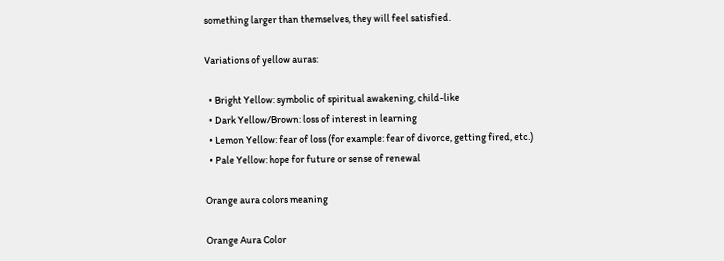something larger than themselves, they will feel satisfied.

Variations of yellow auras:

  • Bright Yellow: symbolic of spiritual awakening, child-like
  • Dark Yellow/Brown: loss of interest in learning
  • Lemon Yellow: fear of loss (for example: fear of divorce, getting fired, etc.)
  • Pale Yellow: hope for future or sense of renewal

Orange aura colors meaning

Orange Aura Color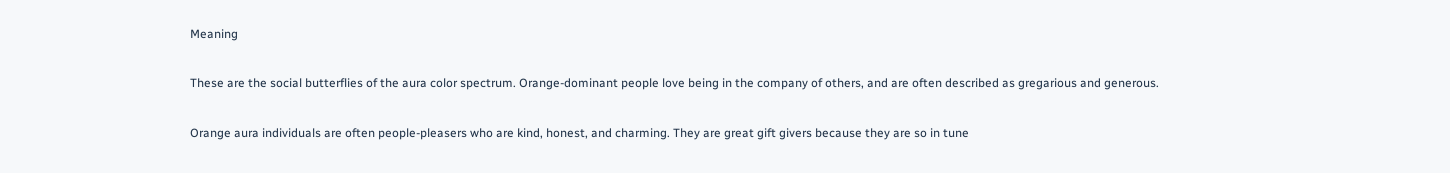Meaning

These are the social butterflies of the aura color spectrum. Orange-dominant people love being in the company of others, and are often described as gregarious and generous.

Orange aura individuals are often people-pleasers who are kind, honest, and charming. They are great gift givers because they are so in tune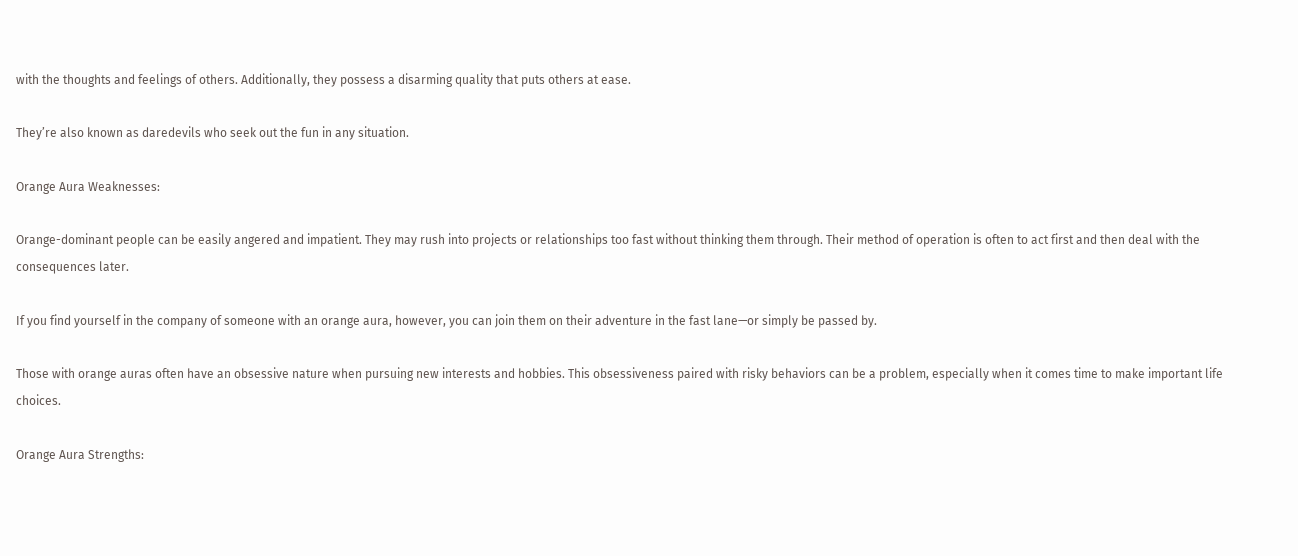with the thoughts and feelings of others. Additionally, they possess a disarming quality that puts others at ease.

They’re also known as daredevils who seek out the fun in any situation.

Orange Aura Weaknesses:

Orange-dominant people can be easily angered and impatient. They may rush into projects or relationships too fast without thinking them through. Their method of operation is often to act first and then deal with the consequences later.

If you find yourself in the company of someone with an orange aura, however, you can join them on their adventure in the fast lane—or simply be passed by.

Those with orange auras often have an obsessive nature when pursuing new interests and hobbies. This obsessiveness paired with risky behaviors can be a problem, especially when it comes time to make important life choices.

Orange Aura Strengths: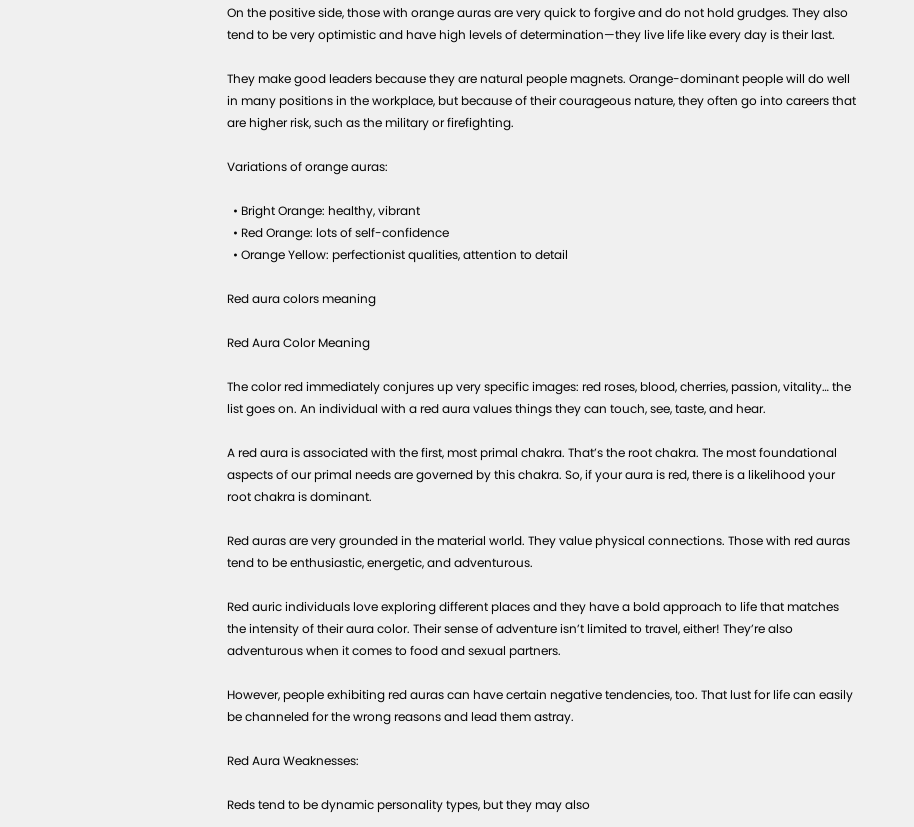On the positive side, those with orange auras are very quick to forgive and do not hold grudges. They also tend to be very optimistic and have high levels of determination—they live life like every day is their last.

They make good leaders because they are natural people magnets. Orange-dominant people will do well in many positions in the workplace, but because of their courageous nature, they often go into careers that are higher risk, such as the military or firefighting.

Variations of orange auras:

  • Bright Orange: healthy, vibrant
  • Red Orange: lots of self-confidence
  • Orange Yellow: perfectionist qualities, attention to detail

Red aura colors meaning

Red Aura Color Meaning

The color red immediately conjures up very specific images: red roses, blood, cherries, passion, vitality… the list goes on. An individual with a red aura values things they can touch, see, taste, and hear.

A red aura is associated with the first, most primal chakra. That’s the root chakra. The most foundational aspects of our primal needs are governed by this chakra. So, if your aura is red, there is a likelihood your root chakra is dominant.

Red auras are very grounded in the material world. They value physical connections. Those with red auras tend to be enthusiastic, energetic, and adventurous.

Red auric individuals love exploring different places and they have a bold approach to life that matches the intensity of their aura color. Their sense of adventure isn’t limited to travel, either! They’re also adventurous when it comes to food and sexual partners.

However, people exhibiting red auras can have certain negative tendencies, too. That lust for life can easily be channeled for the wrong reasons and lead them astray.

Red Aura Weaknesses:

Reds tend to be dynamic personality types, but they may also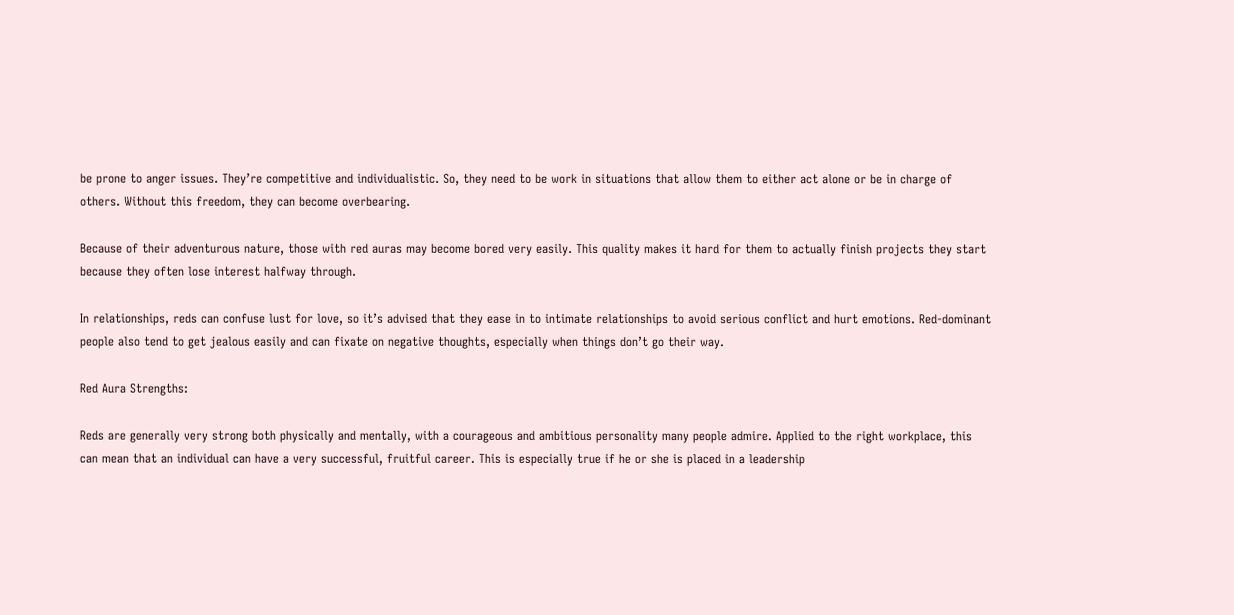be prone to anger issues. They’re competitive and individualistic. So, they need to be work in situations that allow them to either act alone or be in charge of others. Without this freedom, they can become overbearing.

Because of their adventurous nature, those with red auras may become bored very easily. This quality makes it hard for them to actually finish projects they start because they often lose interest halfway through.

In relationships, reds can confuse lust for love, so it’s advised that they ease in to intimate relationships to avoid serious conflict and hurt emotions. Red-dominant people also tend to get jealous easily and can fixate on negative thoughts, especially when things don’t go their way.

Red Aura Strengths:

Reds are generally very strong both physically and mentally, with a courageous and ambitious personality many people admire. Applied to the right workplace, this can mean that an individual can have a very successful, fruitful career. This is especially true if he or she is placed in a leadership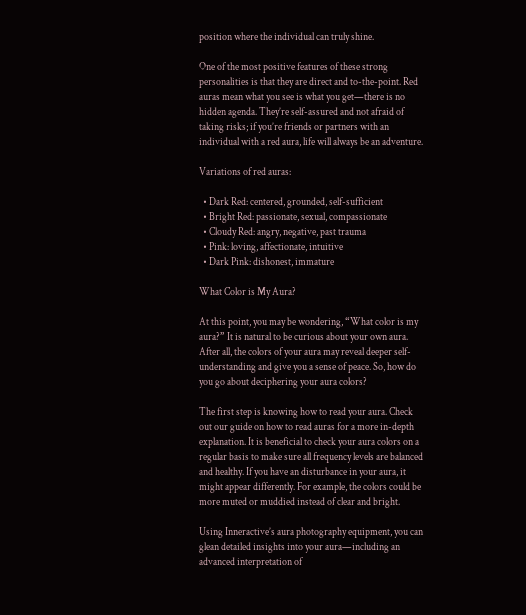position where the individual can truly shine.

One of the most positive features of these strong personalities is that they are direct and to-the-point. Red auras mean what you see is what you get—there is no hidden agenda. They’re self-assured and not afraid of taking risks; if you’re friends or partners with an individual with a red aura, life will always be an adventure.

Variations of red auras:

  • Dark Red: centered, grounded, self-sufficient
  • Bright Red: passionate, sexual, compassionate
  • Cloudy Red: angry, negative, past trauma
  • Pink: loving, affectionate, intuitive
  • Dark Pink: dishonest, immature

What Color is My Aura?

At this point, you may be wondering, “What color is my aura?” It is natural to be curious about your own aura. After all, the colors of your aura may reveal deeper self-understanding and give you a sense of peace. So, how do you go about deciphering your aura colors?

The first step is knowing how to read your aura. Check out our guide on how to read auras for a more in-depth explanation. It is beneficial to check your aura colors on a regular basis to make sure all frequency levels are balanced and healthy. If you have an disturbance in your aura, it might appear differently. For example, the colors could be more muted or muddied instead of clear and bright.

Using Inneractive’s aura photography equipment, you can glean detailed insights into your aura—including an advanced interpretation of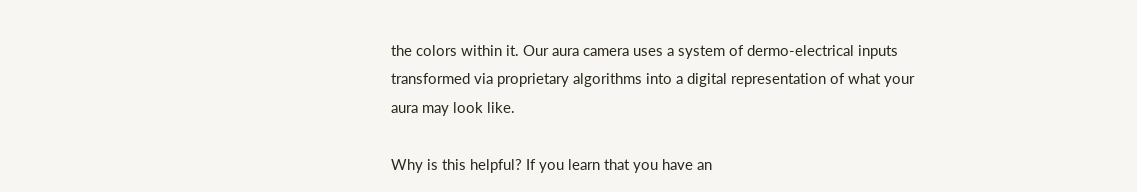the colors within it. Our aura camera uses a system of dermo-electrical inputs transformed via proprietary algorithms into a digital representation of what your aura may look like.

Why is this helpful? If you learn that you have an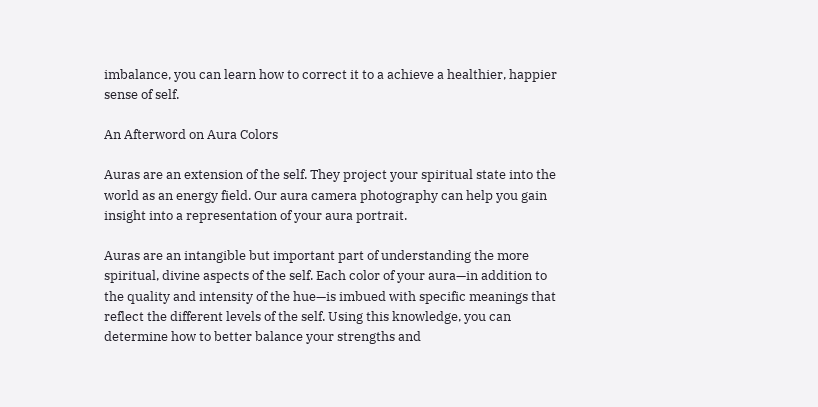imbalance, you can learn how to correct it to a achieve a healthier, happier sense of self.

An Afterword on Aura Colors

Auras are an extension of the self. They project your spiritual state into the world as an energy field. Our aura camera photography can help you gain insight into a representation of your aura portrait.

Auras are an intangible but important part of understanding the more spiritual, divine aspects of the self. Each color of your aura—in addition to the quality and intensity of the hue—is imbued with specific meanings that reflect the different levels of the self. Using this knowledge, you can determine how to better balance your strengths and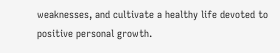weaknesses, and cultivate a healthy life devoted to positive personal growth.